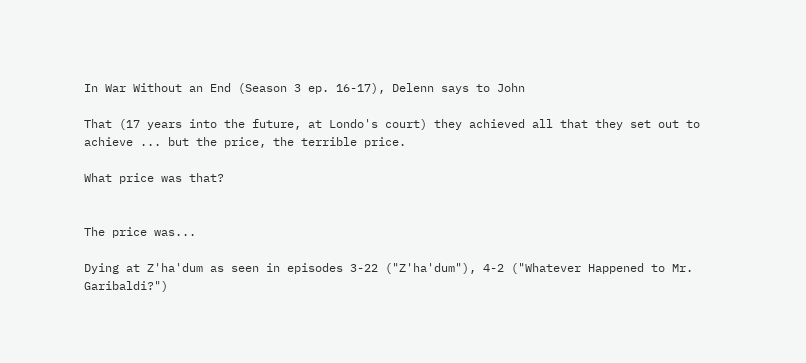In War Without an End (Season 3 ep. 16-17), Delenn says to John

That (17 years into the future, at Londo's court) they achieved all that they set out to achieve ... but the price, the terrible price.

What price was that?


The price was...

Dying at Z'ha'dum as seen in episodes 3-22 ("Z'ha'dum"), 4-2 ("Whatever Happened to Mr. Garibaldi?")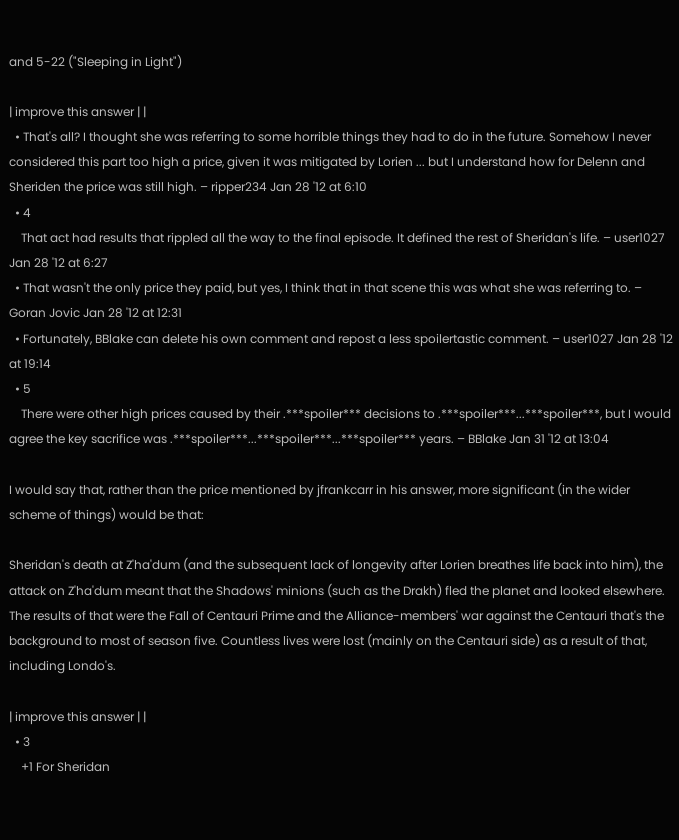and 5-22 ("Sleeping in Light")

| improve this answer | |
  • That's all? I thought she was referring to some horrible things they had to do in the future. Somehow I never considered this part too high a price, given it was mitigated by Lorien ... but I understand how for Delenn and Sheriden the price was still high. – ripper234 Jan 28 '12 at 6:10
  • 4
    That act had results that rippled all the way to the final episode. It defined the rest of Sheridan's life. – user1027 Jan 28 '12 at 6:27
  • That wasn't the only price they paid, but yes, I think that in that scene this was what she was referring to. – Goran Jovic Jan 28 '12 at 12:31
  • Fortunately, BBlake can delete his own comment and repost a less spoilertastic comment. – user1027 Jan 28 '12 at 19:14
  • 5
    There were other high prices caused by their .***spoiler*** decisions to .***spoiler***...***spoiler***, but I would agree the key sacrifice was .***spoiler***...***spoiler***...***spoiler*** years. – BBlake Jan 31 '12 at 13:04

I would say that, rather than the price mentioned by jfrankcarr in his answer, more significant (in the wider scheme of things) would be that:

Sheridan's death at Z'ha'dum (and the subsequent lack of longevity after Lorien breathes life back into him), the attack on Z'ha'dum meant that the Shadows' minions (such as the Drakh) fled the planet and looked elsewhere. The results of that were the Fall of Centauri Prime and the Alliance-members' war against the Centauri that's the background to most of season five. Countless lives were lost (mainly on the Centauri side) as a result of that, including Londo's.

| improve this answer | |
  • 3
    +1 For Sheridan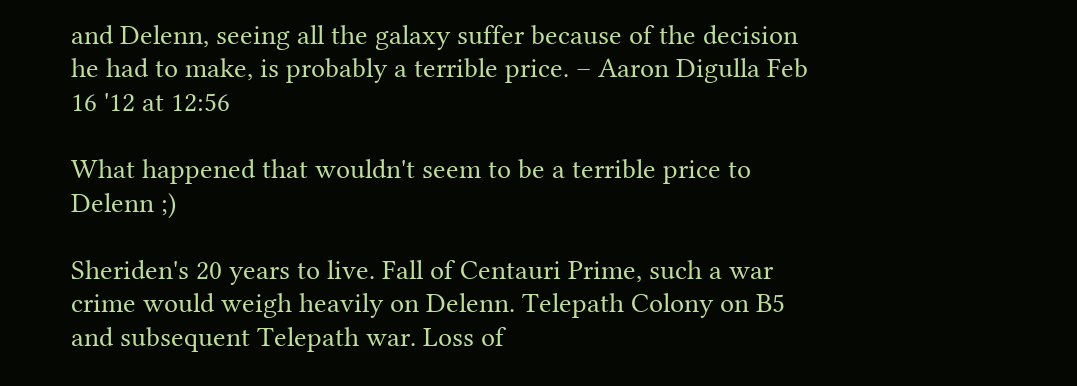and Delenn, seeing all the galaxy suffer because of the decision he had to make, is probably a terrible price. – Aaron Digulla Feb 16 '12 at 12:56

What happened that wouldn't seem to be a terrible price to Delenn ;)

Sheriden's 20 years to live. Fall of Centauri Prime, such a war crime would weigh heavily on Delenn. Telepath Colony on B5 and subsequent Telepath war. Loss of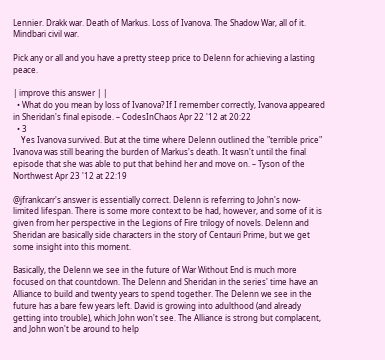Lennier. Drakk war. Death of Markus. Loss of Ivanova. The Shadow War, all of it. Mindbari civil war.

Pick any or all and you have a pretty steep price to Delenn for achieving a lasting peace.

| improve this answer | |
  • What do you mean by loss of Ivanova? If I remember correctly, Ivanova appeared in Sheridan's final episode. – CodesInChaos Apr 22 '12 at 20:22
  • 3
    Yes Ivanova survived. But at the time where Delenn outlined the "terrible price" Ivanova was still bearing the burden of Markus's death. It wasn't until the final episode that she was able to put that behind her and move on. – Tyson of the Northwest Apr 23 '12 at 22:19

@jfrankcarr's answer is essentially correct. Delenn is referring to John's now-limited lifespan. There is some more context to be had, however, and some of it is given from her perspective in the Legions of Fire trilogy of novels. Delenn and Sheridan are basically side characters in the story of Centauri Prime, but we get some insight into this moment.

Basically, the Delenn we see in the future of War Without End is much more focused on that countdown. The Delenn and Sheridan in the series' time have an Alliance to build and twenty years to spend together. The Delenn we see in the future has a bare few years left. David is growing into adulthood (and already getting into trouble), which John won't see. The Alliance is strong but complacent, and John won't be around to help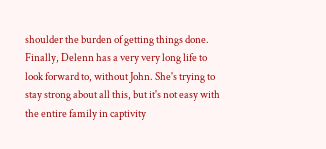shoulder the burden of getting things done. Finally, Delenn has a very very long life to look forward to, without John. She's trying to stay strong about all this, but it's not easy with the entire family in captivity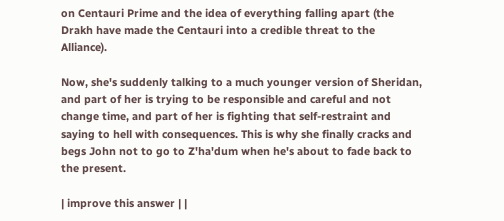on Centauri Prime and the idea of everything falling apart (the Drakh have made the Centauri into a credible threat to the Alliance).

Now, she's suddenly talking to a much younger version of Sheridan, and part of her is trying to be responsible and careful and not change time, and part of her is fighting that self-restraint and saying to hell with consequences. This is why she finally cracks and begs John not to go to Z'ha'dum when he's about to fade back to the present.

| improve this answer | |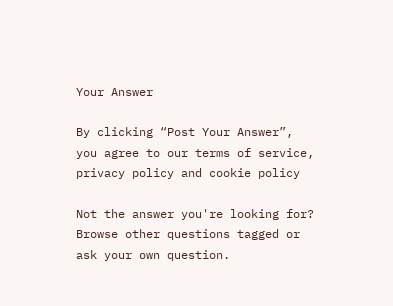Your Answer

By clicking “Post Your Answer”, you agree to our terms of service, privacy policy and cookie policy

Not the answer you're looking for? Browse other questions tagged or ask your own question.